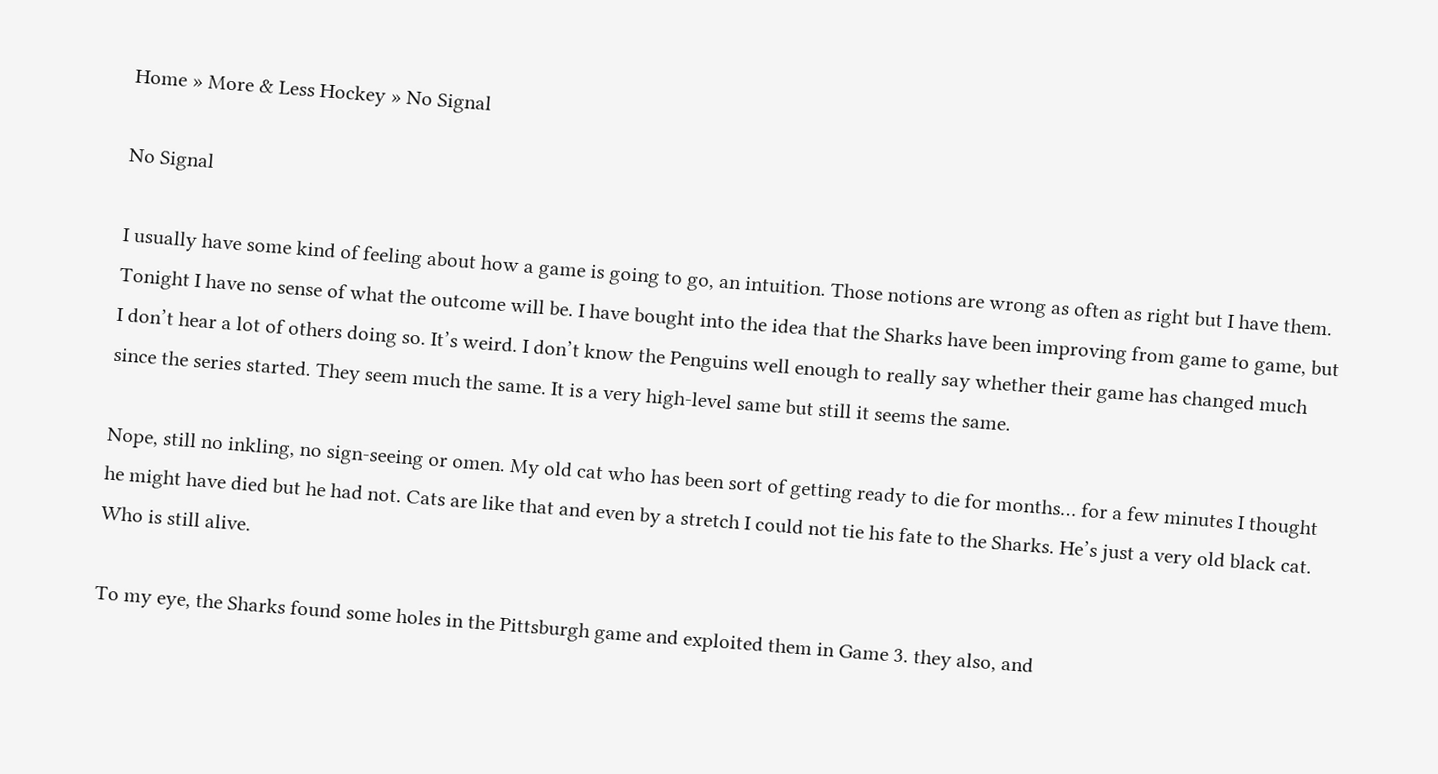Home » More & Less Hockey » No Signal

No Signal

I usually have some kind of feeling about how a game is going to go, an intuition. Those notions are wrong as often as right but I have them. Tonight I have no sense of what the outcome will be. I have bought into the idea that the Sharks have been improving from game to game, but I don’t hear a lot of others doing so. It’s weird. I don’t know the Penguins well enough to really say whether their game has changed much since the series started. They seem much the same. It is a very high-level same but still it seems the same.

Nope, still no inkling, no sign-seeing or omen. My old cat who has been sort of getting ready to die for months… for a few minutes I thought he might have died but he had not. Cats are like that and even by a stretch I could not tie his fate to the Sharks. He’s just a very old black cat. Who is still alive.

To my eye, the Sharks found some holes in the Pittsburgh game and exploited them in Game 3. they also, and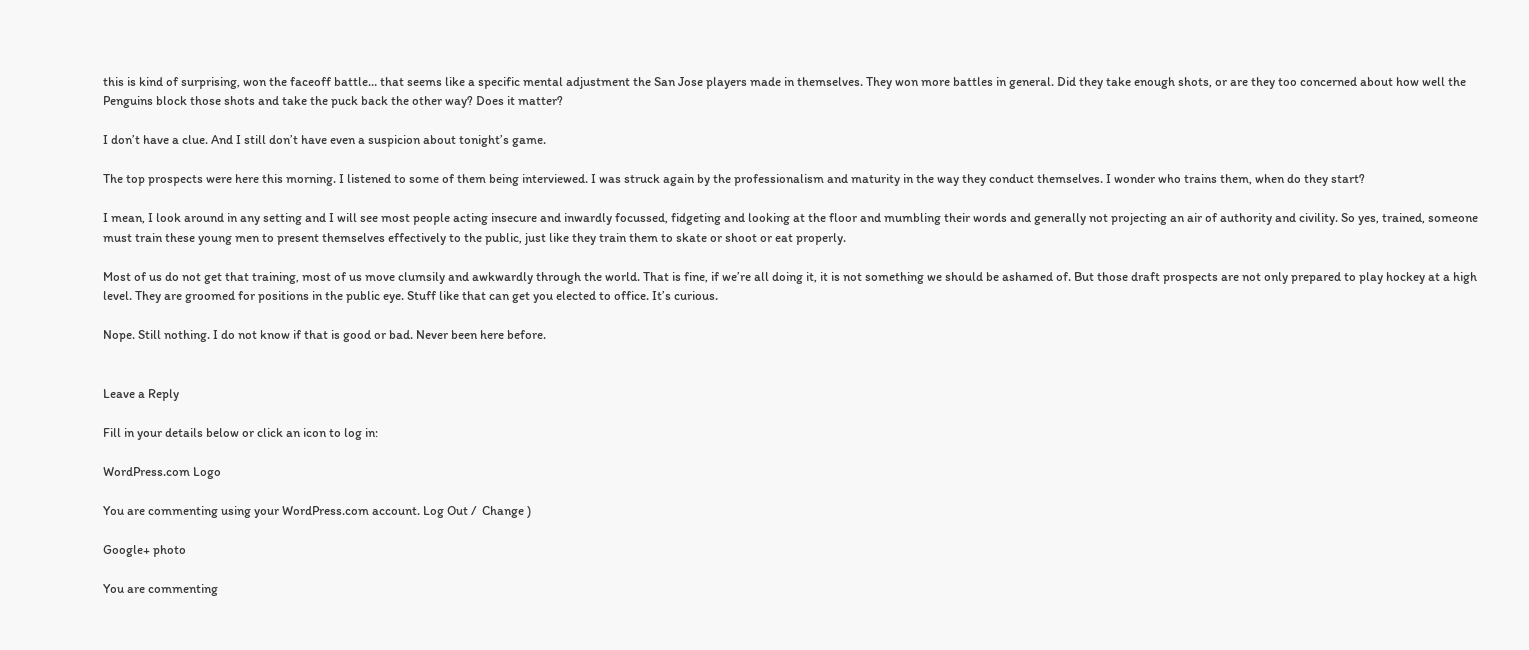this is kind of surprising, won the faceoff battle… that seems like a specific mental adjustment the San Jose players made in themselves. They won more battles in general. Did they take enough shots, or are they too concerned about how well the Penguins block those shots and take the puck back the other way? Does it matter?

I don’t have a clue. And I still don’t have even a suspicion about tonight’s game.

The top prospects were here this morning. I listened to some of them being interviewed. I was struck again by the professionalism and maturity in the way they conduct themselves. I wonder who trains them, when do they start?

I mean, I look around in any setting and I will see most people acting insecure and inwardly focussed, fidgeting and looking at the floor and mumbling their words and generally not projecting an air of authority and civility. So yes, trained, someone must train these young men to present themselves effectively to the public, just like they train them to skate or shoot or eat properly.

Most of us do not get that training, most of us move clumsily and awkwardly through the world. That is fine, if we’re all doing it, it is not something we should be ashamed of. But those draft prospects are not only prepared to play hockey at a high level. They are groomed for positions in the public eye. Stuff like that can get you elected to office. It’s curious.

Nope. Still nothing. I do not know if that is good or bad. Never been here before.


Leave a Reply

Fill in your details below or click an icon to log in:

WordPress.com Logo

You are commenting using your WordPress.com account. Log Out /  Change )

Google+ photo

You are commenting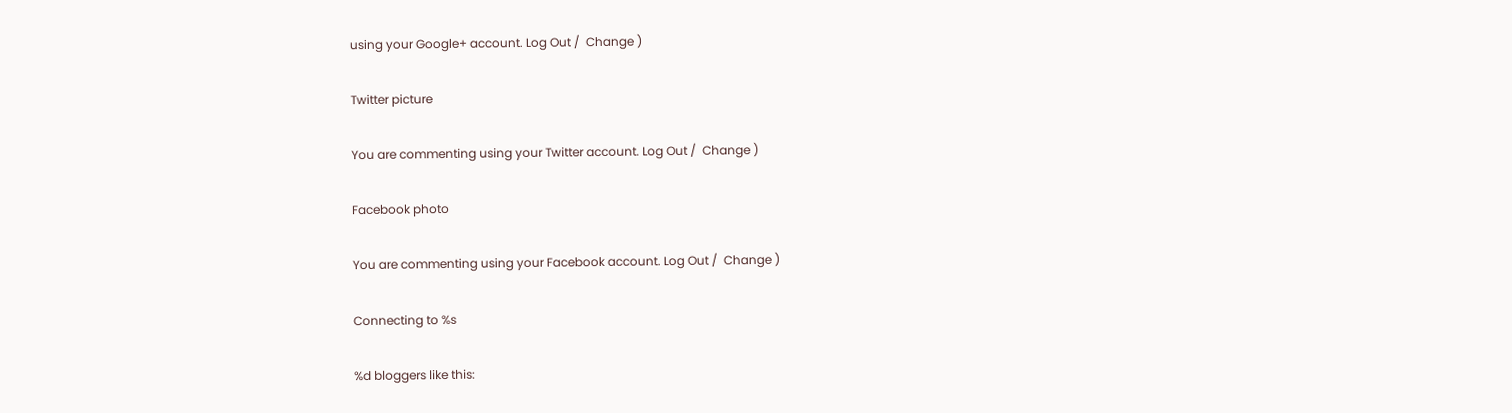using your Google+ account. Log Out /  Change )

Twitter picture

You are commenting using your Twitter account. Log Out /  Change )

Facebook photo

You are commenting using your Facebook account. Log Out /  Change )

Connecting to %s

%d bloggers like this: